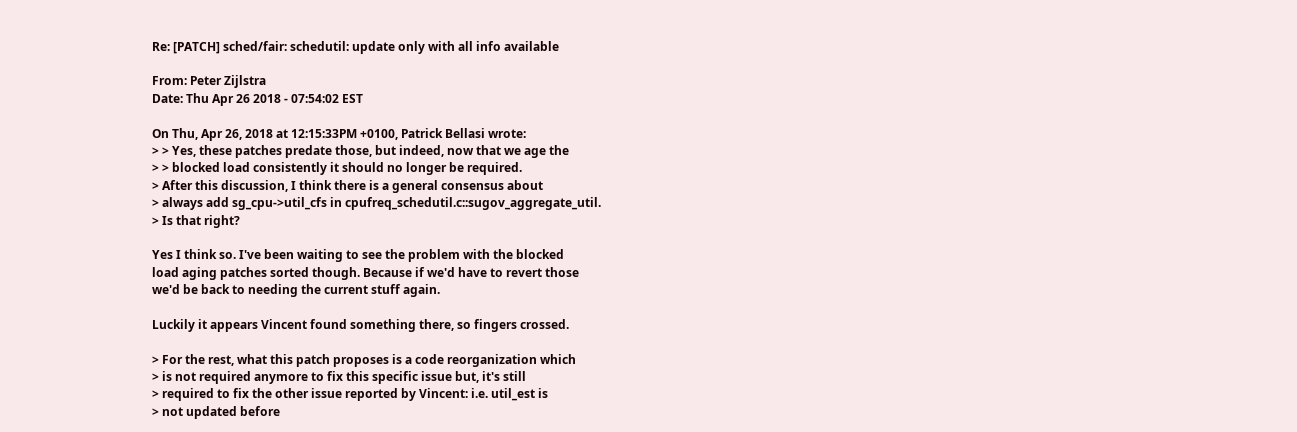Re: [PATCH] sched/fair: schedutil: update only with all info available

From: Peter Zijlstra
Date: Thu Apr 26 2018 - 07:54:02 EST

On Thu, Apr 26, 2018 at 12:15:33PM +0100, Patrick Bellasi wrote:
> > Yes, these patches predate those, but indeed, now that we age the
> > blocked load consistently it should no longer be required.
> After this discussion, I think there is a general consensus about
> always add sg_cpu->util_cfs in cpufreq_schedutil.c::sugov_aggregate_util.
> Is that right?

Yes I think so. I've been waiting to see the problem with the blocked
load aging patches sorted though. Because if we'd have to revert those
we'd be back to needing the current stuff again.

Luckily it appears Vincent found something there, so fingers crossed.

> For the rest, what this patch proposes is a code reorganization which
> is not required anymore to fix this specific issue but, it's still
> required to fix the other issue reported by Vincent: i.e. util_est is
> not updated before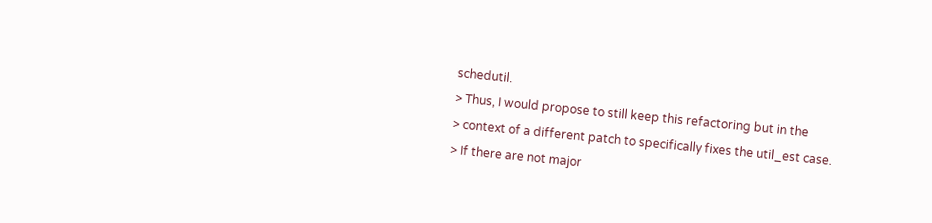schedutil.
> Thus, I would propose to still keep this refactoring but in the
> context of a different patch to specifically fixes the util_est case.
> If there are not major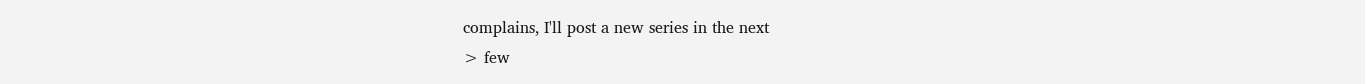complains, I'll post a new series in the next
> few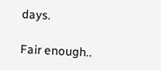days.

Fair enough..